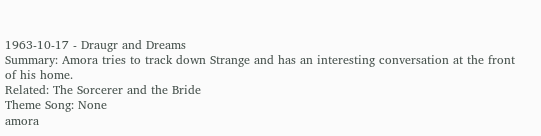1963-10-17 - Draugr and Dreams
Summary: Amora tries to track down Strange and has an interesting conversation at the front of his home.
Related: The Sorcerer and the Bride
Theme Song: None
amora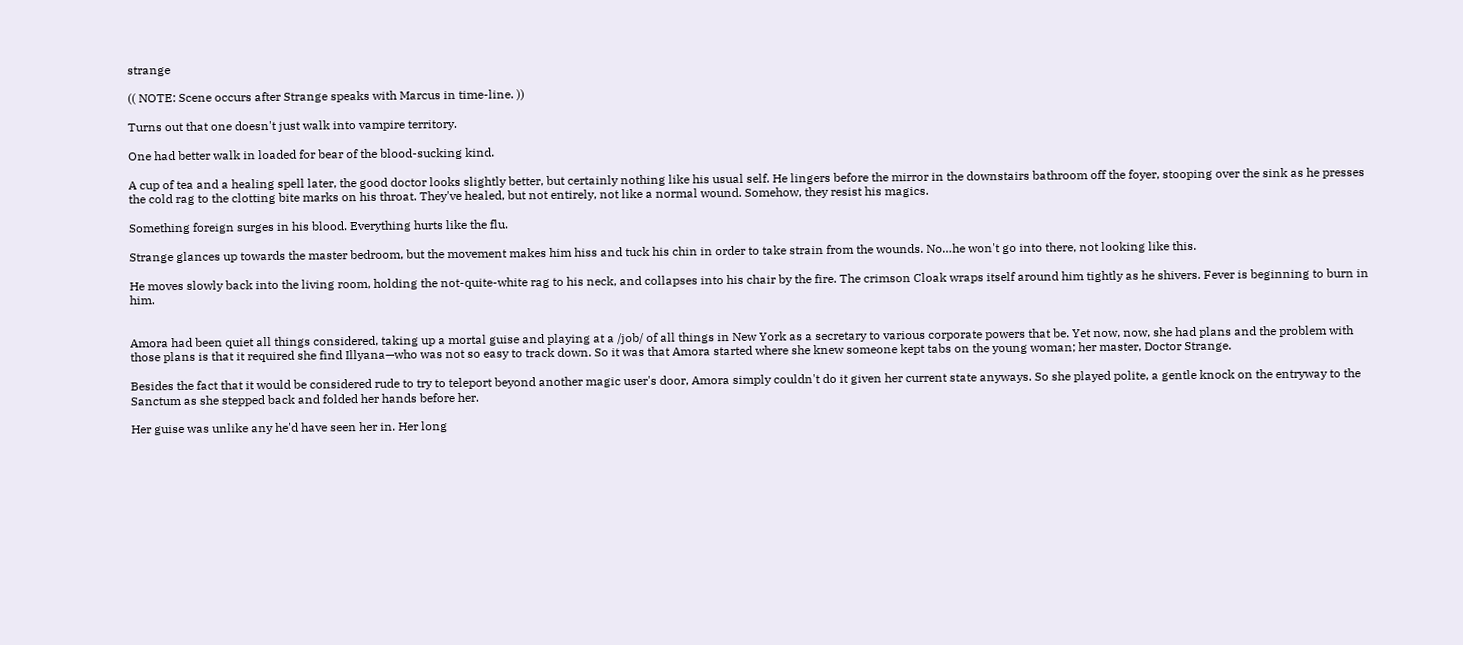strange

(( NOTE: Scene occurs after Strange speaks with Marcus in time-line. ))

Turns out that one doesn't just walk into vampire territory.

One had better walk in loaded for bear of the blood-sucking kind.

A cup of tea and a healing spell later, the good doctor looks slightly better, but certainly nothing like his usual self. He lingers before the mirror in the downstairs bathroom off the foyer, stooping over the sink as he presses the cold rag to the clotting bite marks on his throat. They've healed, but not entirely, not like a normal wound. Somehow, they resist his magics.

Something foreign surges in his blood. Everything hurts like the flu.

Strange glances up towards the master bedroom, but the movement makes him hiss and tuck his chin in order to take strain from the wounds. No…he won't go into there, not looking like this.

He moves slowly back into the living room, holding the not-quite-white rag to his neck, and collapses into his chair by the fire. The crimson Cloak wraps itself around him tightly as he shivers. Fever is beginning to burn in him.


Amora had been quiet all things considered, taking up a mortal guise and playing at a /job/ of all things in New York as a secretary to various corporate powers that be. Yet now, now, she had plans and the problem with those plans is that it required she find Illyana—who was not so easy to track down. So it was that Amora started where she knew someone kept tabs on the young woman; her master, Doctor Strange.

Besides the fact that it would be considered rude to try to teleport beyond another magic user's door, Amora simply couldn't do it given her current state anyways. So she played polite, a gentle knock on the entryway to the Sanctum as she stepped back and folded her hands before her.

Her guise was unlike any he'd have seen her in. Her long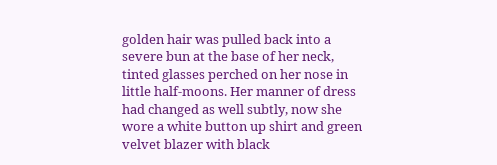golden hair was pulled back into a severe bun at the base of her neck, tinted glasses perched on her nose in little half-moons. Her manner of dress had changed as well subtly, now she wore a white button up shirt and green velvet blazer with black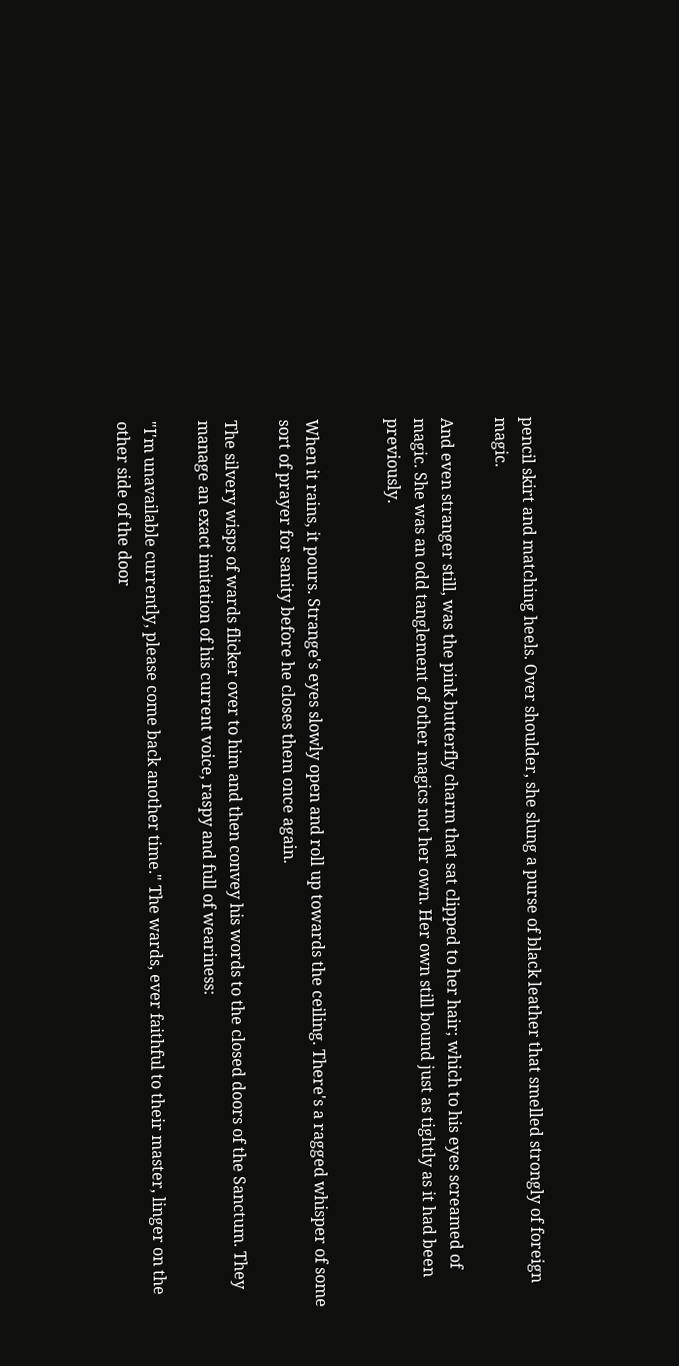pencil skirt and matching heels. Over shoulder, she slung a purse of black leather that smelled strongly of foreign magic.

And even stranger still, was the pink butterfly charm that sat clipped to her hair; which to his eyes screamed of magic. She was an odd tanglement of other magics not her own. Her own still bound just as tightly as it had been previously.


When it rains, it pours. Strange's eyes slowly open and roll up towards the ceiling. There's a ragged whisper of some sort of prayer for sanity before he closes them once again.

The silvery wisps of wards flicker over to him and then convey his words to the closed doors of the Sanctum. They manage an exact imitation of his current voice, raspy and full of weariness:

"I'm unavailable currently, please come back another time." The wards, ever faithful to their master, linger on the other side of the door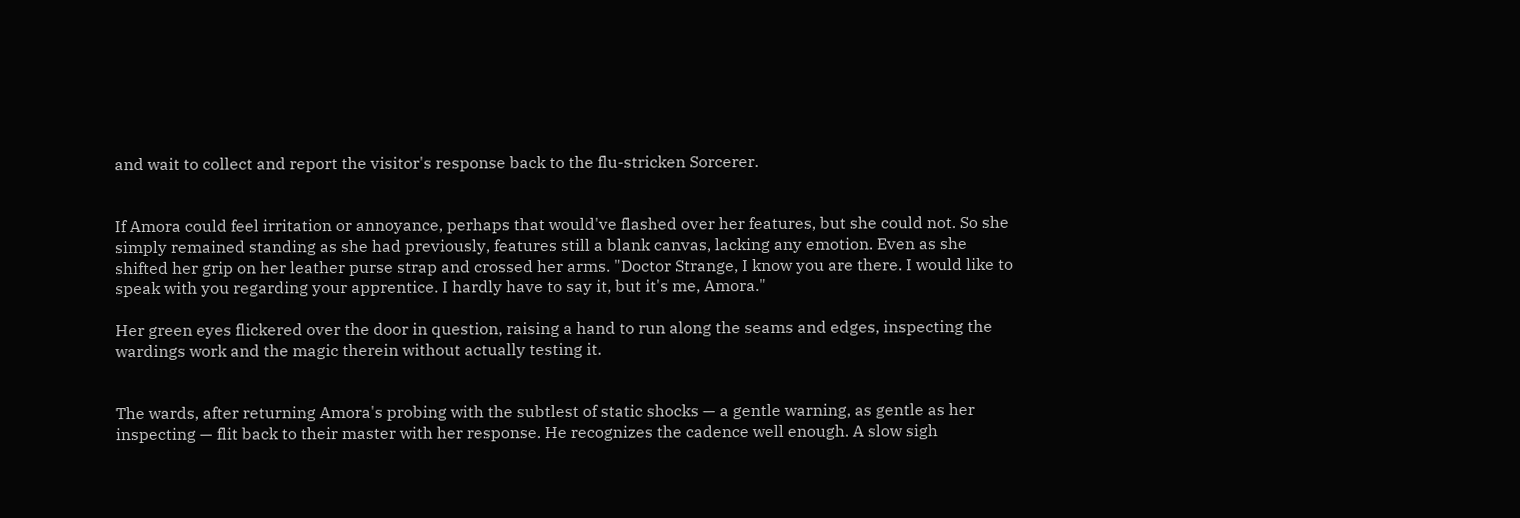and wait to collect and report the visitor's response back to the flu-stricken Sorcerer.


If Amora could feel irritation or annoyance, perhaps that would've flashed over her features, but she could not. So she simply remained standing as she had previously, features still a blank canvas, lacking any emotion. Even as she shifted her grip on her leather purse strap and crossed her arms. "Doctor Strange, I know you are there. I would like to speak with you regarding your apprentice. I hardly have to say it, but it's me, Amora."

Her green eyes flickered over the door in question, raising a hand to run along the seams and edges, inspecting the wardings work and the magic therein without actually testing it.


The wards, after returning Amora's probing with the subtlest of static shocks — a gentle warning, as gentle as her inspecting — flit back to their master with her response. He recognizes the cadence well enough. A slow sigh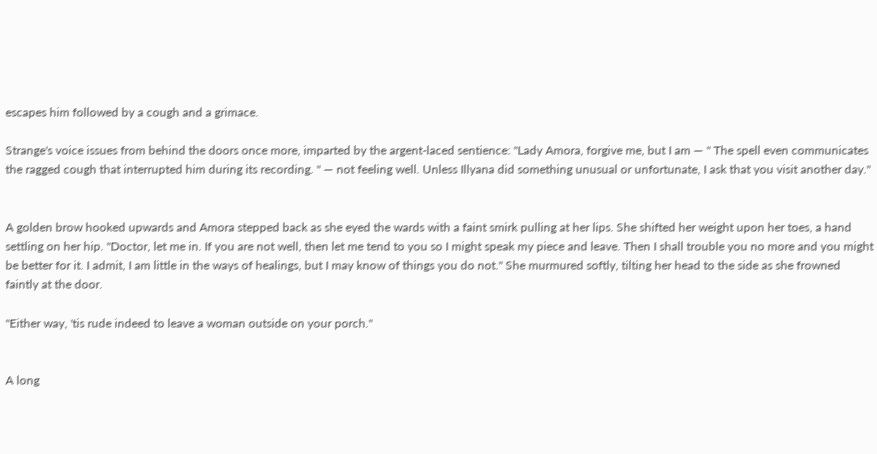escapes him followed by a cough and a grimace.

Strange's voice issues from behind the doors once more, imparted by the argent-laced sentience: "Lady Amora, forgive me, but I am — " The spell even communicates the ragged cough that interrupted him during its recording. " — not feeling well. Unless Illyana did something unusual or unfortunate, I ask that you visit another day."


A golden brow hooked upwards and Amora stepped back as she eyed the wards with a faint smirk pulling at her lips. She shifted her weight upon her toes, a hand settling on her hip. "Doctor, let me in. If you are not well, then let me tend to you so I might speak my piece and leave. Then I shall trouble you no more and you might be better for it. I admit, I am little in the ways of healings, but I may know of things you do not." She murmured softly, tilting her head to the side as she frowned faintly at the door.

"Either way, 'tis rude indeed to leave a woman outside on your porch."


A long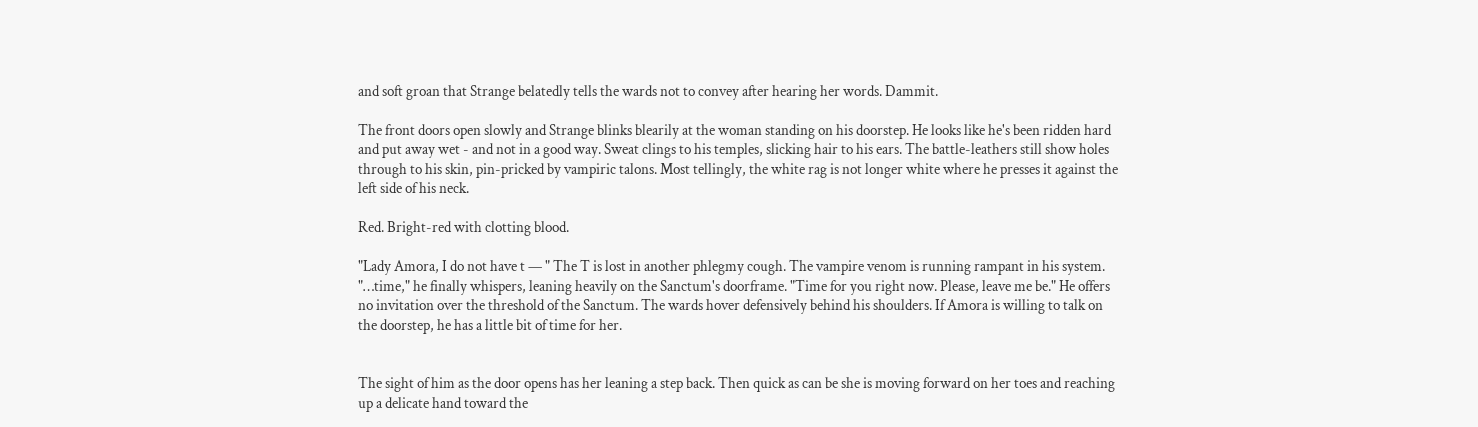and soft groan that Strange belatedly tells the wards not to convey after hearing her words. Dammit.

The front doors open slowly and Strange blinks blearily at the woman standing on his doorstep. He looks like he's been ridden hard and put away wet - and not in a good way. Sweat clings to his temples, slicking hair to his ears. The battle-leathers still show holes through to his skin, pin-pricked by vampiric talons. Most tellingly, the white rag is not longer white where he presses it against the left side of his neck.

Red. Bright-red with clotting blood.

"Lady Amora, I do not have t — " The T is lost in another phlegmy cough. The vampire venom is running rampant in his system. "…time," he finally whispers, leaning heavily on the Sanctum's doorframe. "Time for you right now. Please, leave me be." He offers no invitation over the threshold of the Sanctum. The wards hover defensively behind his shoulders. If Amora is willing to talk on the doorstep, he has a little bit of time for her.


The sight of him as the door opens has her leaning a step back. Then quick as can be she is moving forward on her toes and reaching up a delicate hand toward the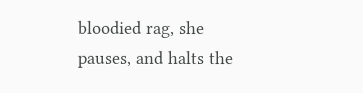bloodied rag, she pauses, and halts the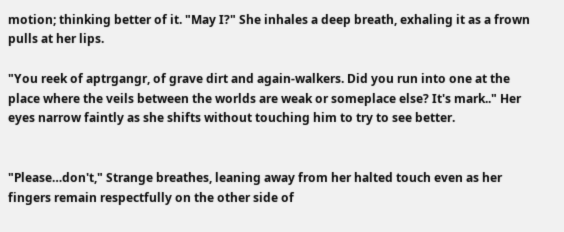motion; thinking better of it. "May I?" She inhales a deep breath, exhaling it as a frown pulls at her lips.

"You reek of aptrgangr, of grave dirt and again-walkers. Did you run into one at the place where the veils between the worlds are weak or someplace else? It's mark.." Her eyes narrow faintly as she shifts without touching him to try to see better.


"Please…don't," Strange breathes, leaning away from her halted touch even as her fingers remain respectfully on the other side of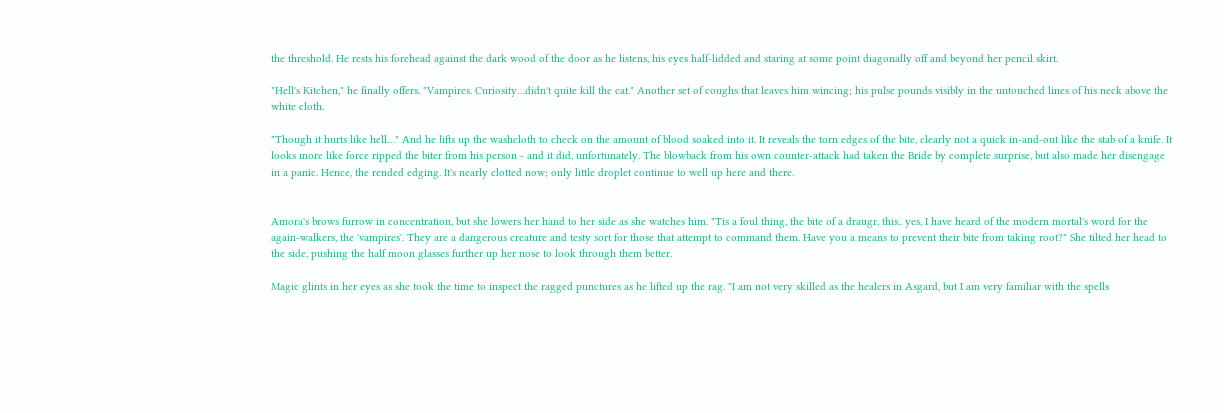the threshold. He rests his forehead against the dark wood of the door as he listens, his eyes half-lidded and staring at some point diagonally off and beyond her pencil skirt.

"Hell's Kitchen," he finally offers. "Vampires. Curiosity…didn't quite kill the cat." Another set of coughs that leaves him wincing; his pulse pounds visibly in the untouched lines of his neck above the white cloth.

"Though it hurts like hell…" And he lifts up the washcloth to check on the amount of blood soaked into it. It reveals the torn edges of the bite, clearly not a quick in-and-out like the stab of a knife. It looks more like force ripped the biter from his person - and it did, unfortunately. The blowback from his own counter-attack had taken the Bride by complete surprise, but also made her disengage in a panic. Hence, the rended edging. It's nearly clotted now; only little droplet continue to well up here and there.


Amora's brows furrow in concentration, but she lowers her hand to her side as she watches him. "Tis a foul thing, the bite of a draugr, this.. yes, I have heard of the modern mortal's word for the again-walkers, the 'vampires'. They are a dangerous creature and testy sort for those that attempt to command them. Have you a means to prevent their bite from taking root?" She tilted her head to the side, pushing the half moon glasses further up her nose to look through them better.

Magic glints in her eyes as she took the time to inspect the ragged punctures as he lifted up the rag. "I am not very skilled as the healers in Asgard, but I am very familiar with the spells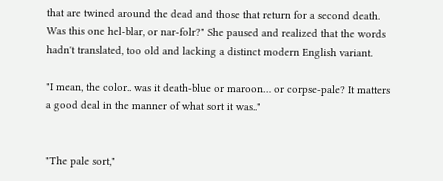that are twined around the dead and those that return for a second death. Was this one hel-blar, or nar-folr?" She paused and realized that the words hadn't translated, too old and lacking a distinct modern English variant.

"I mean, the color.. was it death-blue or maroon… or corpse-pale? It matters a good deal in the manner of what sort it was.."


"The pale sort,"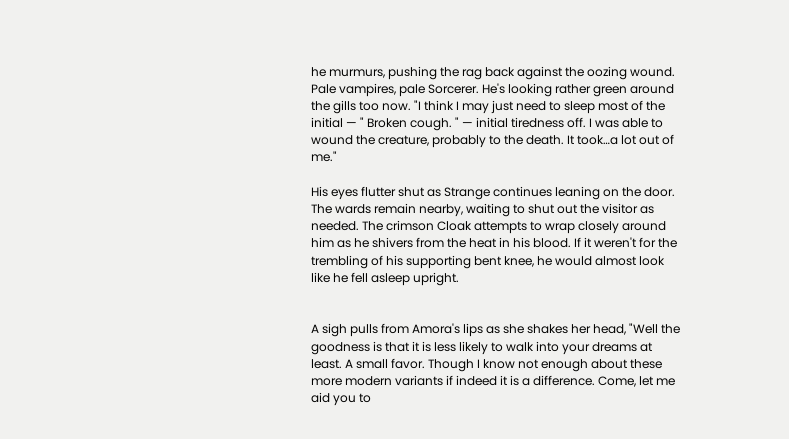he murmurs, pushing the rag back against the oozing wound. Pale vampires, pale Sorcerer. He's looking rather green around the gills too now. "I think I may just need to sleep most of the initial — " Broken cough. " — initial tiredness off. I was able to wound the creature, probably to the death. It took…a lot out of me."

His eyes flutter shut as Strange continues leaning on the door. The wards remain nearby, waiting to shut out the visitor as needed. The crimson Cloak attempts to wrap closely around him as he shivers from the heat in his blood. If it weren't for the trembling of his supporting bent knee, he would almost look like he fell asleep upright.


A sigh pulls from Amora's lips as she shakes her head, "Well the goodness is that it is less likely to walk into your dreams at least. A small favor. Though I know not enough about these more modern variants if indeed it is a difference. Come, let me aid you to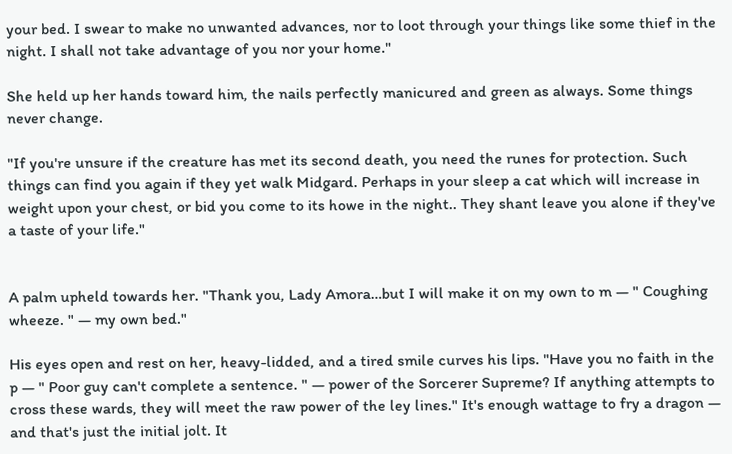your bed. I swear to make no unwanted advances, nor to loot through your things like some thief in the night. I shall not take advantage of you nor your home."

She held up her hands toward him, the nails perfectly manicured and green as always. Some things never change.

"If you're unsure if the creature has met its second death, you need the runes for protection. Such things can find you again if they yet walk Midgard. Perhaps in your sleep a cat which will increase in weight upon your chest, or bid you come to its howe in the night.. They shant leave you alone if they've a taste of your life."


A palm upheld towards her. "Thank you, Lady Amora…but I will make it on my own to m — " Coughing wheeze. " — my own bed."

His eyes open and rest on her, heavy-lidded, and a tired smile curves his lips. "Have you no faith in the p — " Poor guy can't complete a sentence. " — power of the Sorcerer Supreme? If anything attempts to cross these wards, they will meet the raw power of the ley lines." It's enough wattage to fry a dragon — and that's just the initial jolt. It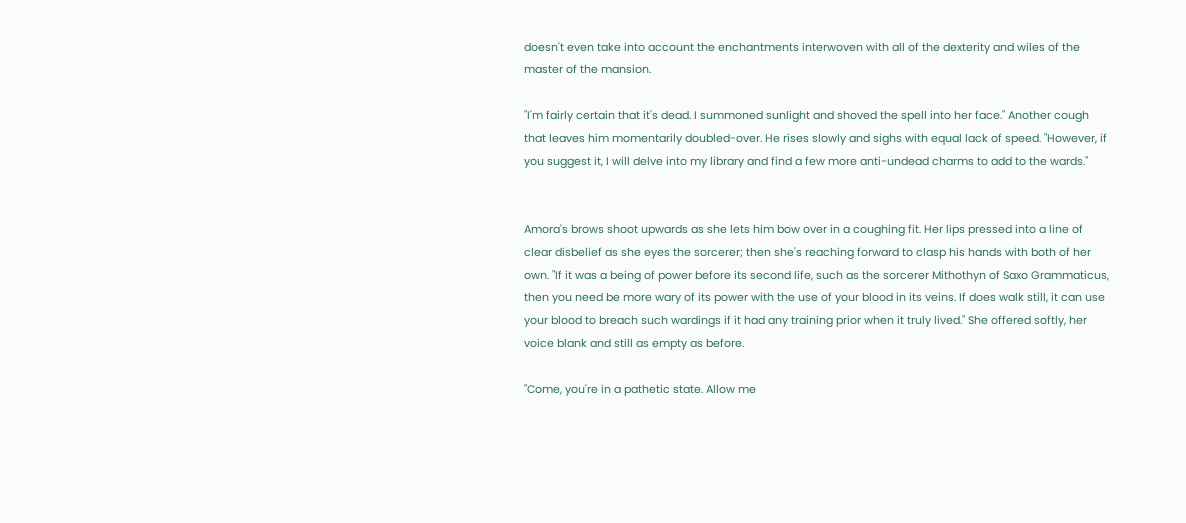doesn't even take into account the enchantments interwoven with all of the dexterity and wiles of the master of the mansion.

"I'm fairly certain that it's dead. I summoned sunlight and shoved the spell into her face." Another cough that leaves him momentarily doubled-over. He rises slowly and sighs with equal lack of speed. "However, if you suggest it, I will delve into my library and find a few more anti-undead charms to add to the wards."


Amora's brows shoot upwards as she lets him bow over in a coughing fit. Her lips pressed into a line of clear disbelief as she eyes the sorcerer; then she's reaching forward to clasp his hands with both of her own. "If it was a being of power before its second life, such as the sorcerer Mithothyn of Saxo Grammaticus, then you need be more wary of its power with the use of your blood in its veins. If does walk still, it can use your blood to breach such wardings if it had any training prior when it truly lived." She offered softly, her voice blank and still as empty as before.

"Come, you're in a pathetic state. Allow me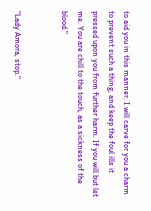to aid you in this manner. I will carve for you a charm to prevent such a thing, and keep the foul ills it pressed upon you from further harm. If you will but let me. You are chill to the touch, as a sickness of the blood."


"Lady Amora, stop."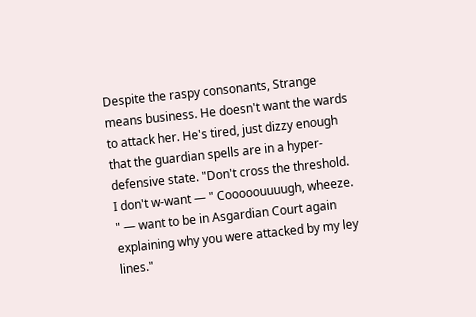Despite the raspy consonants, Strange means business. He doesn't want the wards to attack her. He's tired, just dizzy enough that the guardian spells are in a hyper-defensive state. "Don't cross the threshold. I don't w-want — " Cooooouuuugh, wheeze. " — want to be in Asgardian Court again explaining why you were attacked by my ley lines."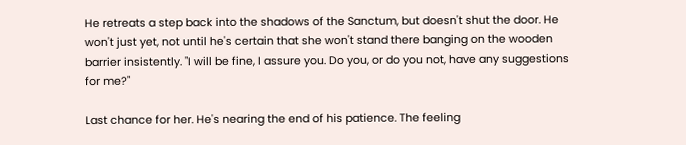He retreats a step back into the shadows of the Sanctum, but doesn't shut the door. He won't just yet, not until he's certain that she won't stand there banging on the wooden barrier insistently. "I will be fine, I assure you. Do you, or do you not, have any suggestions for me?"

Last chance for her. He's nearing the end of his patience. The feeling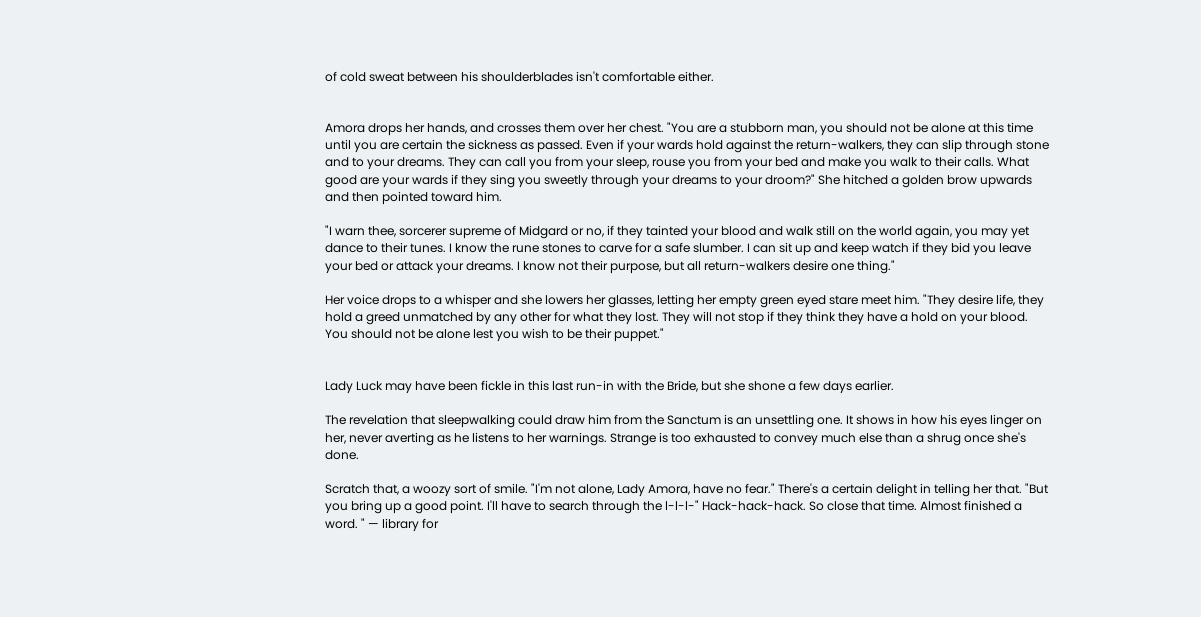of cold sweat between his shoulderblades isn't comfortable either.


Amora drops her hands, and crosses them over her chest. "You are a stubborn man, you should not be alone at this time until you are certain the sickness as passed. Even if your wards hold against the return-walkers, they can slip through stone and to your dreams. They can call you from your sleep, rouse you from your bed and make you walk to their calls. What good are your wards if they sing you sweetly through your dreams to your droom?" She hitched a golden brow upwards and then pointed toward him.

"I warn thee, sorcerer supreme of Midgard or no, if they tainted your blood and walk still on the world again, you may yet dance to their tunes. I know the rune stones to carve for a safe slumber. I can sit up and keep watch if they bid you leave your bed or attack your dreams. I know not their purpose, but all return-walkers desire one thing."

Her voice drops to a whisper and she lowers her glasses, letting her empty green eyed stare meet him. "They desire life, they hold a greed unmatched by any other for what they lost. They will not stop if they think they have a hold on your blood. You should not be alone lest you wish to be their puppet."


Lady Luck may have been fickle in this last run-in with the Bride, but she shone a few days earlier.

The revelation that sleepwalking could draw him from the Sanctum is an unsettling one. It shows in how his eyes linger on her, never averting as he listens to her warnings. Strange is too exhausted to convey much else than a shrug once she's done.

Scratch that, a woozy sort of smile. "I'm not alone, Lady Amora, have no fear." There's a certain delight in telling her that. "But you bring up a good point. I'll have to search through the l-l-l-" Hack-hack-hack. So close that time. Almost finished a word. " — library for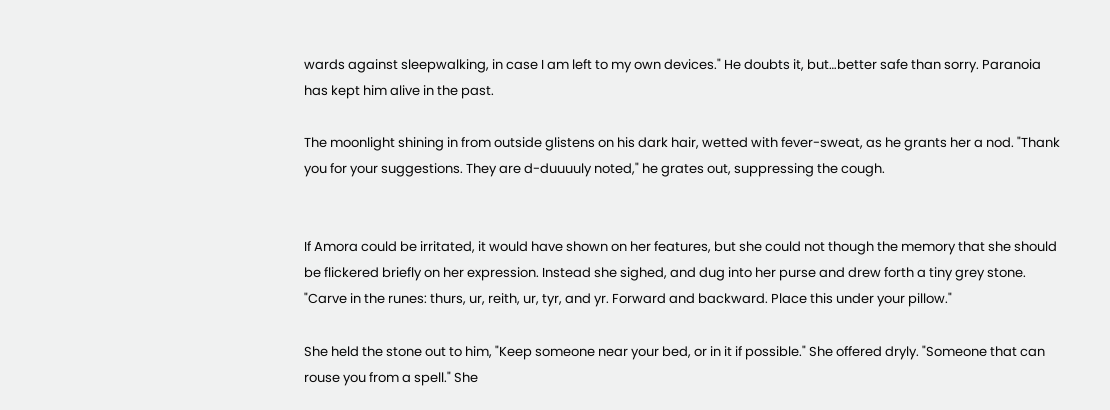wards against sleepwalking, in case I am left to my own devices." He doubts it, but…better safe than sorry. Paranoia has kept him alive in the past.

The moonlight shining in from outside glistens on his dark hair, wetted with fever-sweat, as he grants her a nod. "Thank you for your suggestions. They are d-duuuuly noted," he grates out, suppressing the cough.


If Amora could be irritated, it would have shown on her features, but she could not though the memory that she should be flickered briefly on her expression. Instead she sighed, and dug into her purse and drew forth a tiny grey stone. "Carve in the runes: thurs, ur, reith, ur, tyr, and yr. Forward and backward. Place this under your pillow."

She held the stone out to him, "Keep someone near your bed, or in it if possible." She offered dryly. "Someone that can rouse you from a spell." She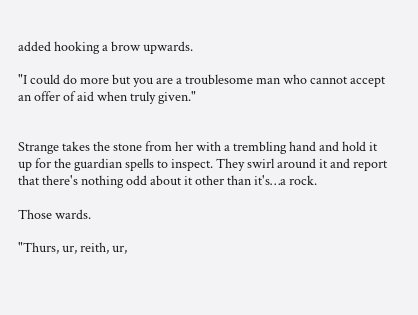added hooking a brow upwards.

"I could do more but you are a troublesome man who cannot accept an offer of aid when truly given."


Strange takes the stone from her with a trembling hand and hold it up for the guardian spells to inspect. They swirl around it and report that there's nothing odd about it other than it's…a rock.

Those wards.

"Thurs, ur, reith, ur,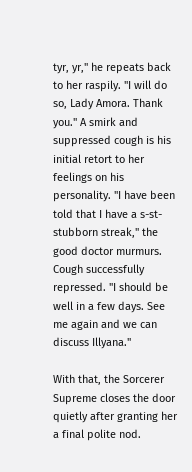tyr, yr," he repeats back to her raspily. "I will do so, Lady Amora. Thank you." A smirk and suppressed cough is his initial retort to her feelings on his personality. "I have been told that I have a s-st-stubborn streak," the good doctor murmurs. Cough successfully repressed. "I should be well in a few days. See me again and we can discuss Illyana."

With that, the Sorcerer Supreme closes the door quietly after granting her a final polite nod.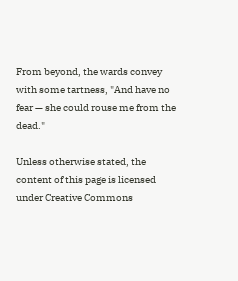From beyond, the wards convey with some tartness, "And have no fear — she could rouse me from the dead."

Unless otherwise stated, the content of this page is licensed under Creative Commons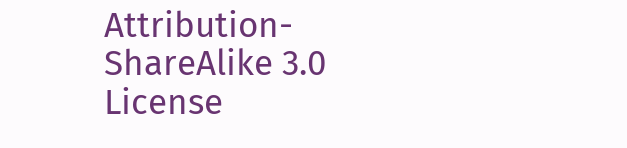Attribution-ShareAlike 3.0 License